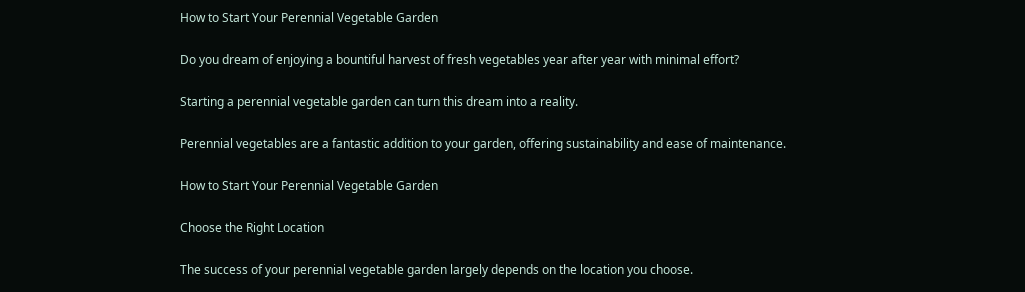How to Start Your Perennial Vegetable Garden

Do you dream of enjoying a bountiful harvest of fresh vegetables year after year with minimal effort?

Starting a perennial vegetable garden can turn this dream into a reality.

Perennial vegetables are a fantastic addition to your garden, offering sustainability and ease of maintenance.

How to Start Your Perennial Vegetable Garden

Choose the Right Location

The success of your perennial vegetable garden largely depends on the location you choose.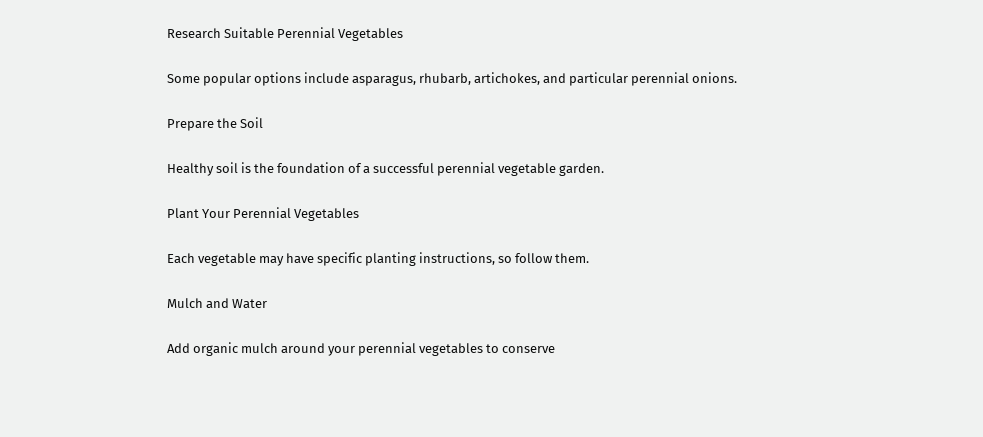Research Suitable Perennial Vegetables

Some popular options include asparagus, rhubarb, artichokes, and particular perennial onions.

Prepare the Soil

Healthy soil is the foundation of a successful perennial vegetable garden.

Plant Your Perennial Vegetables

Each vegetable may have specific planting instructions, so follow them.

Mulch and Water

Add organic mulch around your perennial vegetables to conserve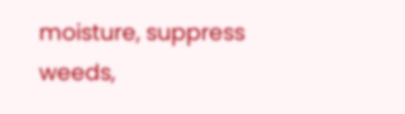moisture, suppress weeds,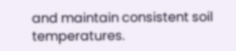and maintain consistent soil temperatures.